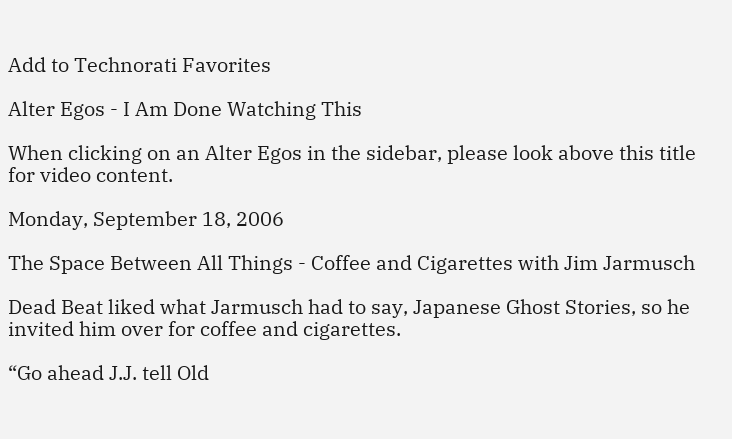Add to Technorati Favorites

Alter Egos - I Am Done Watching This

When clicking on an Alter Egos in the sidebar, please look above this title for video content.

Monday, September 18, 2006

The Space Between All Things - Coffee and Cigarettes with Jim Jarmusch

Dead Beat liked what Jarmusch had to say, Japanese Ghost Stories, so he invited him over for coffee and cigarettes.

“Go ahead J.J. tell Old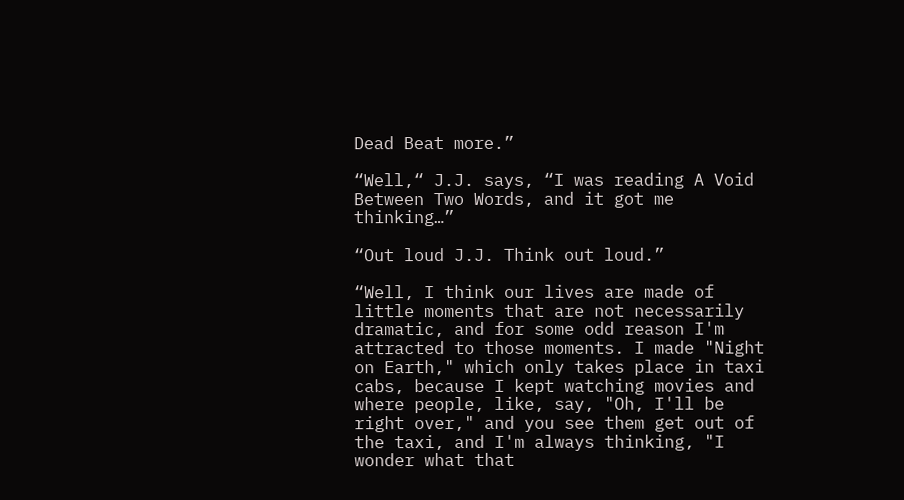Dead Beat more.”

“Well,“ J.J. says, “I was reading A Void Between Two Words, and it got me thinking…”

“Out loud J.J. Think out loud.”

“Well, I think our lives are made of little moments that are not necessarily dramatic, and for some odd reason I'm attracted to those moments. I made "Night on Earth," which only takes place in taxi cabs, because I kept watching movies and where people, like, say, "Oh, I'll be right over," and you see them get out of the taxi, and I'm always thinking, "I wonder what that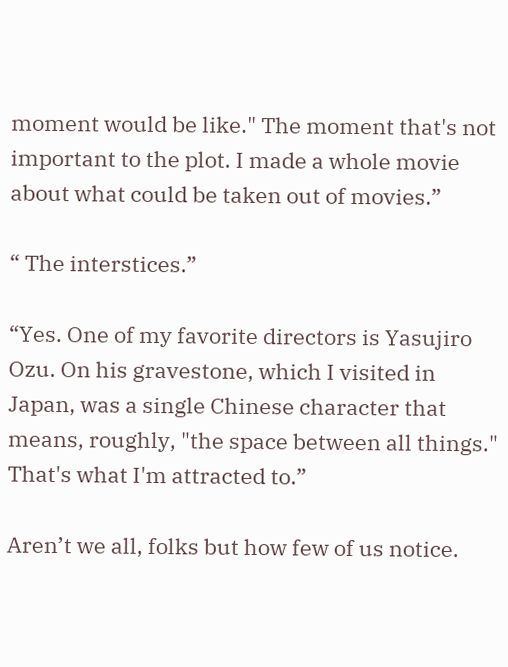moment would be like." The moment that's not important to the plot. I made a whole movie about what could be taken out of movies.”

“ The interstices.”

“Yes. One of my favorite directors is Yasujiro Ozu. On his gravestone, which I visited in Japan, was a single Chinese character that means, roughly, "the space between all things." That's what I'm attracted to.”

Aren’t we all, folks but how few of us notice.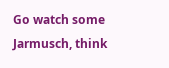Go watch some Jarmusch, think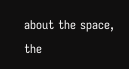about the space, the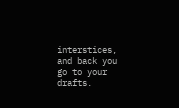interstices, and back you go to your drafts.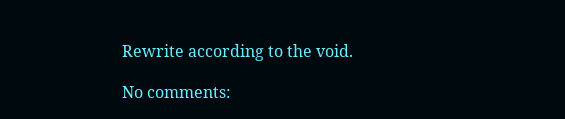Rewrite according to the void.

No comments: